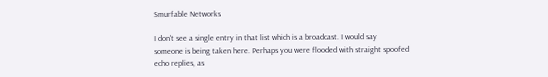Smurfable Networks

I don't see a single entry in that list which is a broadcast. I would say
someone is being taken here. Perhaps you were flooded with straight spoofed
echo replies, as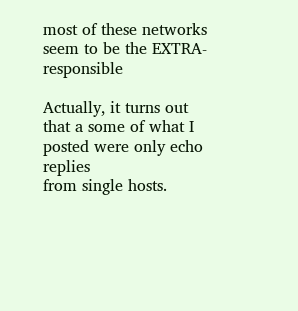most of these networks seem to be the EXTRA-responsible

Actually, it turns out that a some of what I posted were only echo replies
from single hosts.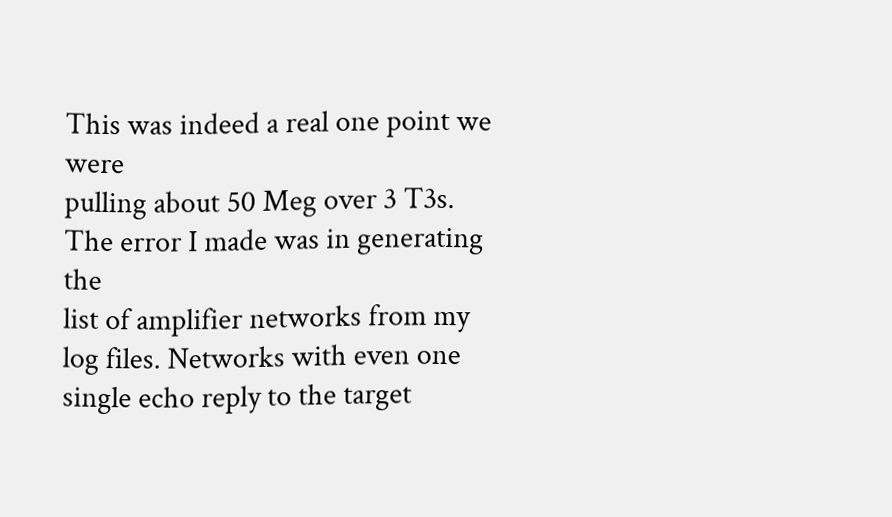This was indeed a real one point we were
pulling about 50 Meg over 3 T3s. The error I made was in generating the
list of amplifier networks from my log files. Networks with even one
single echo reply to the target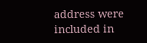address were included in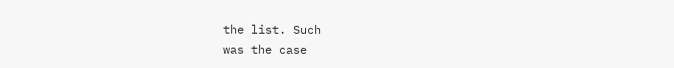the list. Such
was the case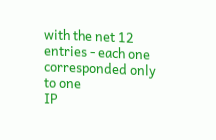with the net 12 entries - each one corresponded only to one
IP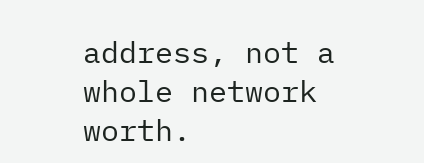address, not a whole network worth.